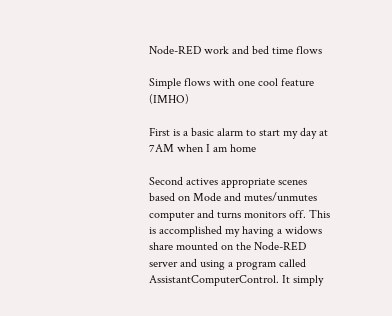Node-RED work and bed time flows

Simple flows with one cool feature (IMHO)

First is a basic alarm to start my day at 7AM when I am home

Second actives appropriate scenes based on Mode and mutes/unmutes computer and turns monitors off. This is accomplished my having a widows share mounted on the Node-RED server and using a program called AssistantComputerControl. It simply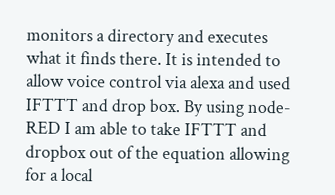monitors a directory and executes what it finds there. It is intended to allow voice control via alexa and used IFTTT and drop box. By using node-RED I am able to take IFTTT and dropbox out of the equation allowing for a local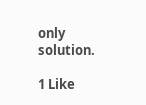only solution.

1 Like